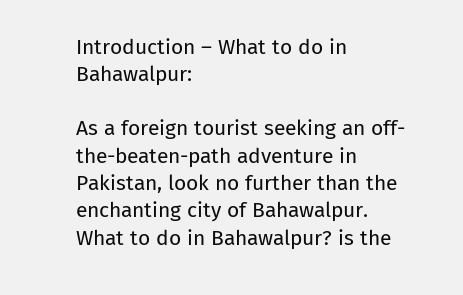Introduction – What to do in Bahawalpur:

As a foreign tourist seeking an off-the-beaten-path adventure in Pakistan, look no further than the enchanting city of Bahawalpur. What to do in Bahawalpur? is the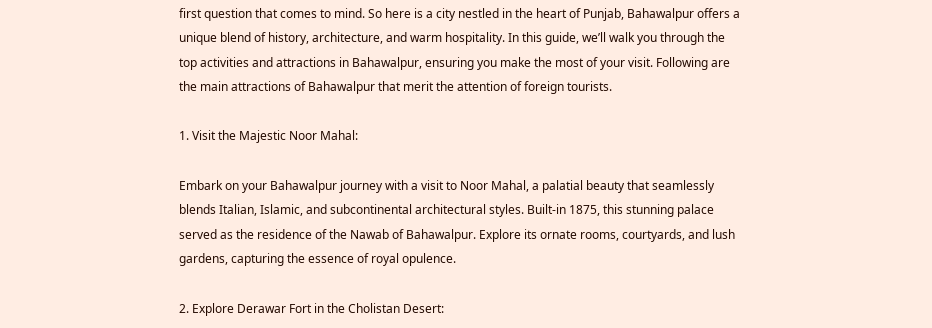first question that comes to mind. So here is a city nestled in the heart of Punjab, Bahawalpur offers a unique blend of history, architecture, and warm hospitality. In this guide, we’ll walk you through the top activities and attractions in Bahawalpur, ensuring you make the most of your visit. Following are the main attractions of Bahawalpur that merit the attention of foreign tourists.

1. Visit the Majestic Noor Mahal:

Embark on your Bahawalpur journey with a visit to Noor Mahal, a palatial beauty that seamlessly blends Italian, Islamic, and subcontinental architectural styles. Built-in 1875, this stunning palace served as the residence of the Nawab of Bahawalpur. Explore its ornate rooms, courtyards, and lush gardens, capturing the essence of royal opulence.

2. Explore Derawar Fort in the Cholistan Desert: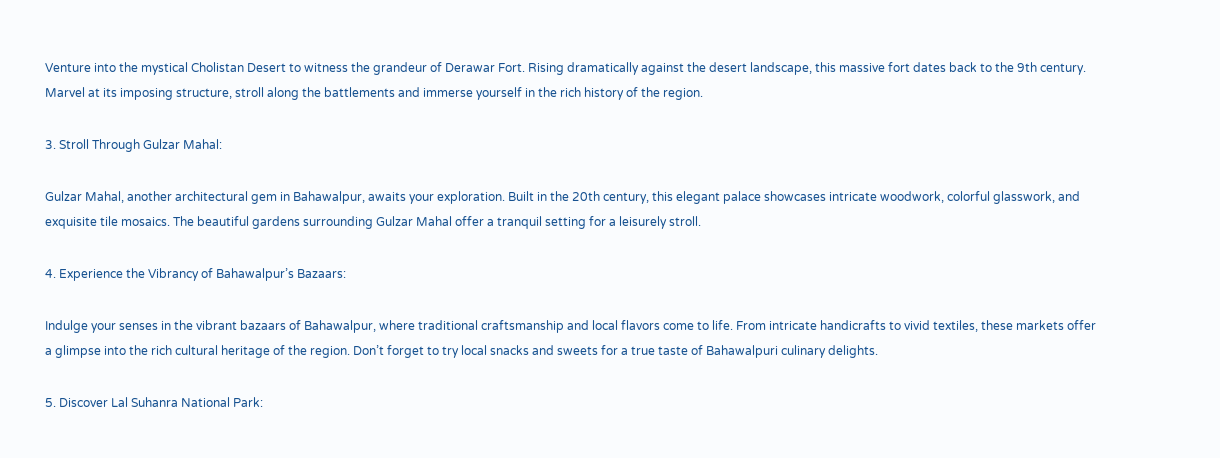Venture into the mystical Cholistan Desert to witness the grandeur of Derawar Fort. Rising dramatically against the desert landscape, this massive fort dates back to the 9th century. Marvel at its imposing structure, stroll along the battlements and immerse yourself in the rich history of the region.

3. Stroll Through Gulzar Mahal:

Gulzar Mahal, another architectural gem in Bahawalpur, awaits your exploration. Built in the 20th century, this elegant palace showcases intricate woodwork, colorful glasswork, and exquisite tile mosaics. The beautiful gardens surrounding Gulzar Mahal offer a tranquil setting for a leisurely stroll.

4. Experience the Vibrancy of Bahawalpur’s Bazaars:

Indulge your senses in the vibrant bazaars of Bahawalpur, where traditional craftsmanship and local flavors come to life. From intricate handicrafts to vivid textiles, these markets offer a glimpse into the rich cultural heritage of the region. Don’t forget to try local snacks and sweets for a true taste of Bahawalpuri culinary delights.

5. Discover Lal Suhanra National Park: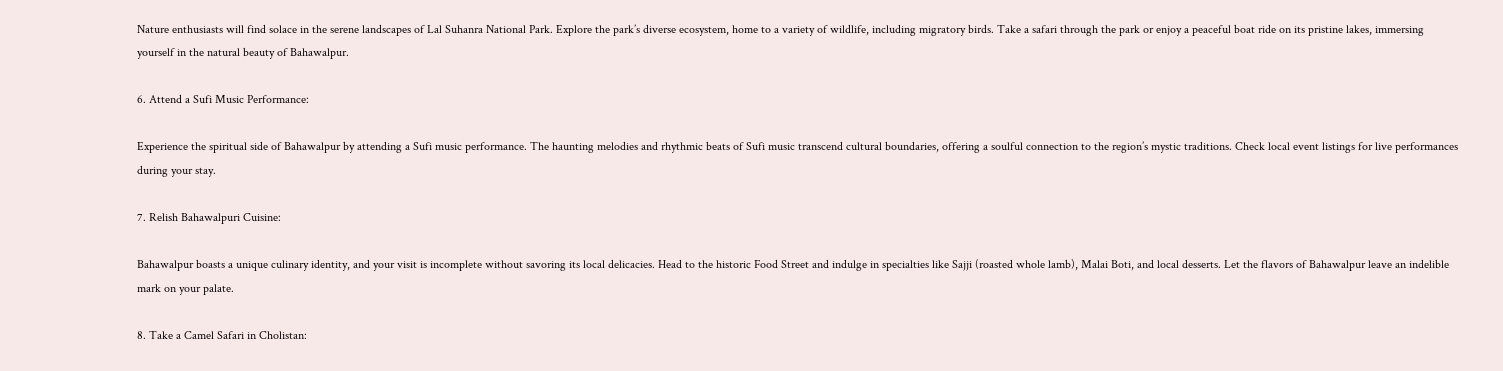Nature enthusiasts will find solace in the serene landscapes of Lal Suhanra National Park. Explore the park’s diverse ecosystem, home to a variety of wildlife, including migratory birds. Take a safari through the park or enjoy a peaceful boat ride on its pristine lakes, immersing yourself in the natural beauty of Bahawalpur.

6. Attend a Sufi Music Performance:

Experience the spiritual side of Bahawalpur by attending a Sufi music performance. The haunting melodies and rhythmic beats of Sufi music transcend cultural boundaries, offering a soulful connection to the region’s mystic traditions. Check local event listings for live performances during your stay.

7. Relish Bahawalpuri Cuisine:

Bahawalpur boasts a unique culinary identity, and your visit is incomplete without savoring its local delicacies. Head to the historic Food Street and indulge in specialties like Sajji (roasted whole lamb), Malai Boti, and local desserts. Let the flavors of Bahawalpur leave an indelible mark on your palate.

8. Take a Camel Safari in Cholistan: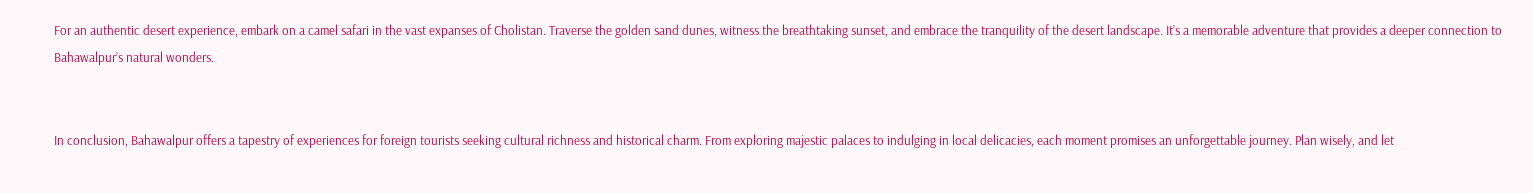For an authentic desert experience, embark on a camel safari in the vast expanses of Cholistan. Traverse the golden sand dunes, witness the breathtaking sunset, and embrace the tranquility of the desert landscape. It’s a memorable adventure that provides a deeper connection to Bahawalpur’s natural wonders.


In conclusion, Bahawalpur offers a tapestry of experiences for foreign tourists seeking cultural richness and historical charm. From exploring majestic palaces to indulging in local delicacies, each moment promises an unforgettable journey. Plan wisely, and let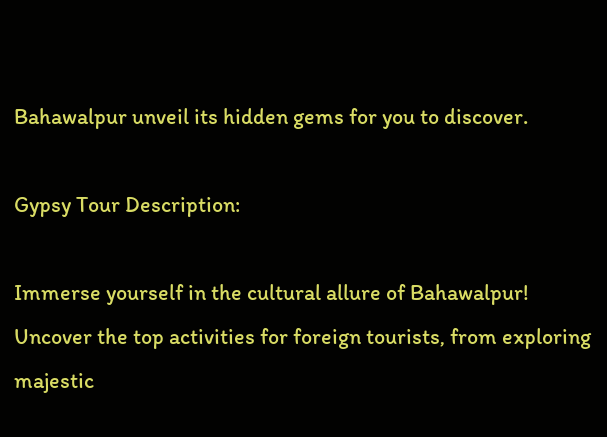Bahawalpur unveil its hidden gems for you to discover.

Gypsy Tour Description:

Immerse yourself in the cultural allure of Bahawalpur! Uncover the top activities for foreign tourists, from exploring majestic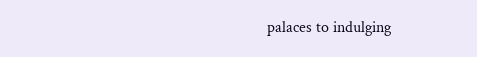palaces to indulging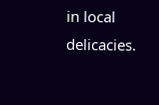in local delicacies.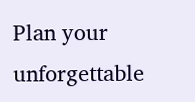Plan your unforgettable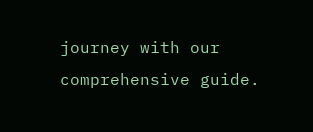journey with our comprehensive guide.